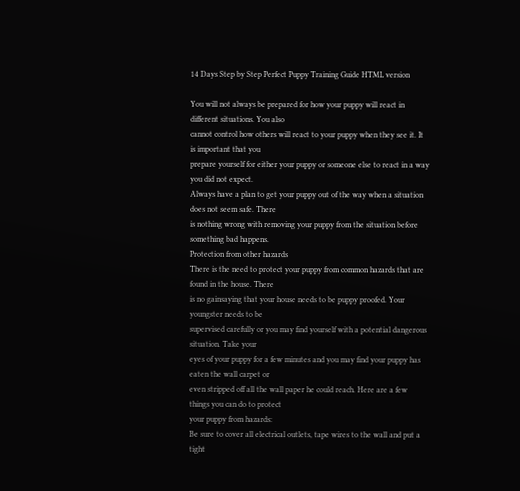14 Days Step by Step Perfect Puppy Training Guide HTML version

You will not always be prepared for how your puppy will react in different situations. You also
cannot control how others will react to your puppy when they see it. It is important that you
prepare yourself for either your puppy or someone else to react in a way you did not expect.
Always have a plan to get your puppy out of the way when a situation does not seem safe. There
is nothing wrong with removing your puppy from the situation before something bad happens.
Protection from other hazards
There is the need to protect your puppy from common hazards that are found in the house. There
is no gainsaying that your house needs to be puppy proofed. Your youngster needs to be
supervised carefully or you may find yourself with a potential dangerous situation. Take your
eyes of your puppy for a few minutes and you may find your puppy has eaten the wall carpet or
even stripped off all the wall paper he could reach. Here are a few things you can do to protect
your puppy from hazards:
Be sure to cover all electrical outlets, tape wires to the wall and put a tight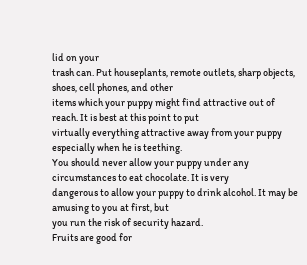lid on your
trash can. Put houseplants, remote outlets, sharp objects, shoes, cell phones, and other
items which your puppy might find attractive out of reach. It is best at this point to put
virtually everything attractive away from your puppy especially when he is teething.
You should never allow your puppy under any circumstances to eat chocolate. It is very
dangerous to allow your puppy to drink alcohol. It may be amusing to you at first, but
you run the risk of security hazard.
Fruits are good for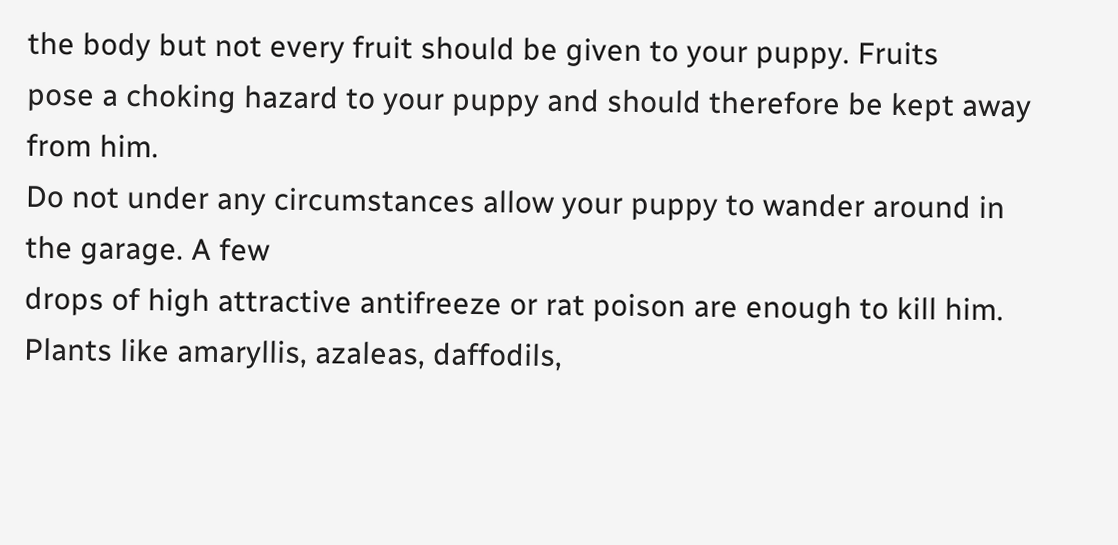the body but not every fruit should be given to your puppy. Fruits
pose a choking hazard to your puppy and should therefore be kept away from him.
Do not under any circumstances allow your puppy to wander around in the garage. A few
drops of high attractive antifreeze or rat poison are enough to kill him.
Plants like amaryllis, azaleas, daffodils,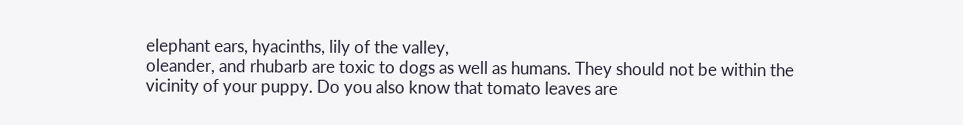elephant ears, hyacinths, lily of the valley,
oleander, and rhubarb are toxic to dogs as well as humans. They should not be within the
vicinity of your puppy. Do you also know that tomato leaves are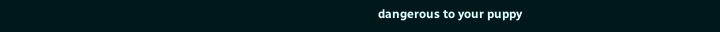dangerous to your puppy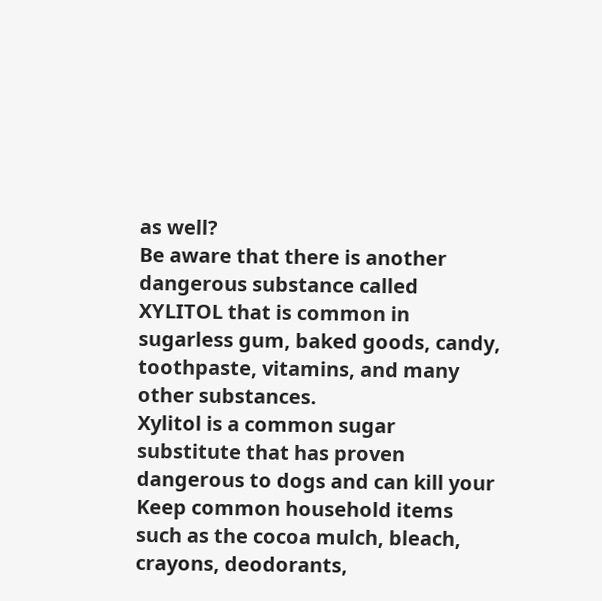as well?
Be aware that there is another dangerous substance called XYLITOL that is common in
sugarless gum, baked goods, candy, toothpaste, vitamins, and many other substances.
Xylitol is a common sugar substitute that has proven dangerous to dogs and can kill your
Keep common household items such as the cocoa mulch, bleach, crayons, deodorants,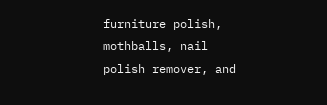furniture polish, mothballs, nail polish remover, and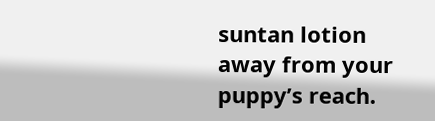suntan lotion away from your
puppy’s reach.